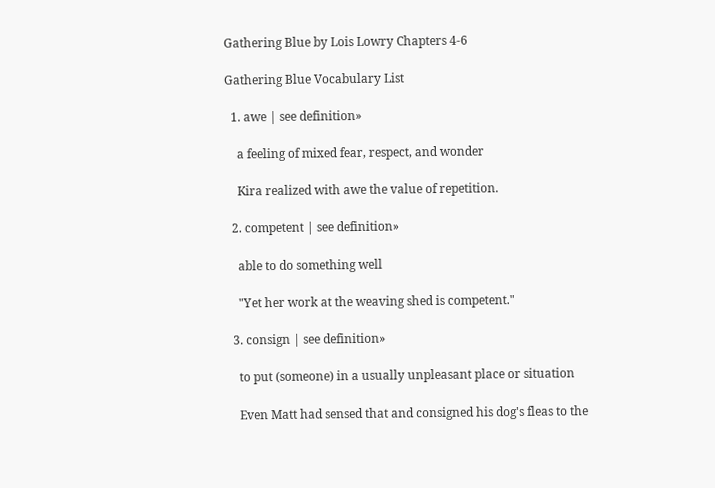Gathering Blue by Lois Lowry Chapters 4-6

Gathering Blue Vocabulary List

  1. awe | see definition»

    a feeling of mixed fear, respect, and wonder

    Kira realized with awe the value of repetition.

  2. competent | see definition»

    able to do something well

    "Yet her work at the weaving shed is competent."

  3. consign | see definition»

    to put (someone) in a usually unpleasant place or situation

    Even Matt had sensed that and consigned his dog's fleas to the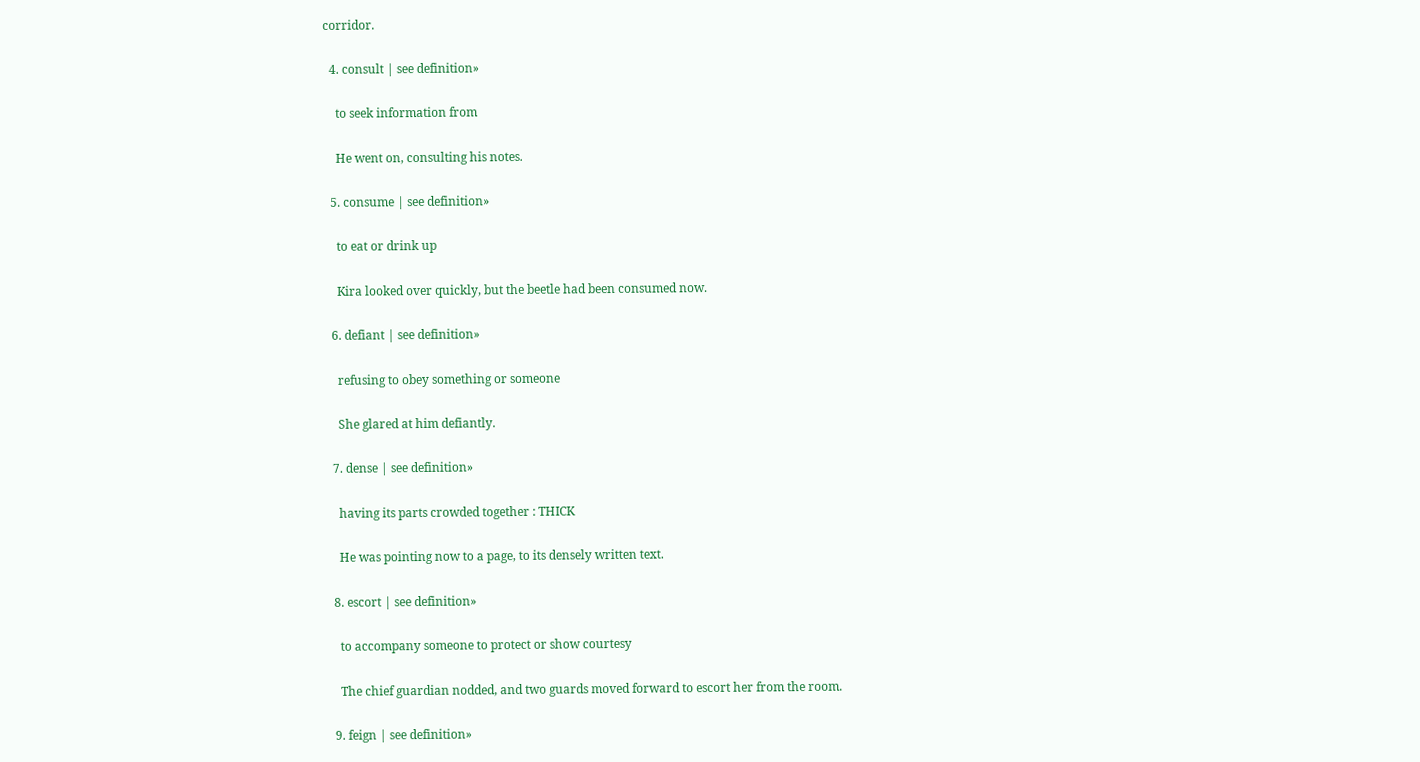corridor.

  4. consult | see definition»

    to seek information from

    He went on, consulting his notes.

  5. consume | see definition»

    to eat or drink up

    Kira looked over quickly, but the beetle had been consumed now.

  6. defiant | see definition»

    refusing to obey something or someone

    She glared at him defiantly.

  7. dense | see definition»

    having its parts crowded together : THICK

    He was pointing now to a page, to its densely written text.

  8. escort | see definition»

    to accompany someone to protect or show courtesy

    The chief guardian nodded, and two guards moved forward to escort her from the room.

  9. feign | see definition»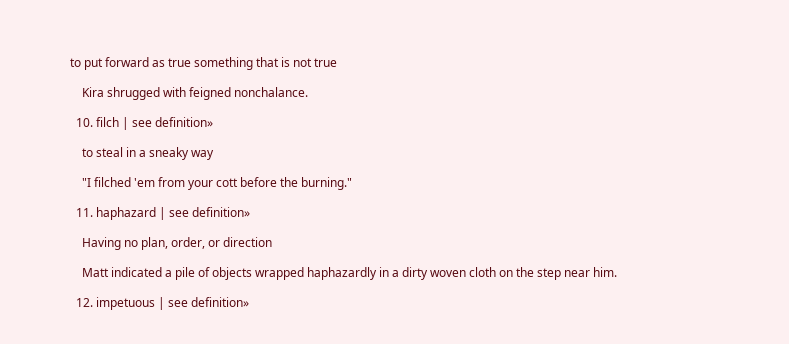to put forward as true something that is not true

    Kira shrugged with feigned nonchalance.

  10. filch | see definition»

    to steal in a sneaky way

    "I filched 'em from your cott before the burning."

  11. haphazard | see definition»

    Having no plan, order, or direction

    Matt indicated a pile of objects wrapped haphazardly in a dirty woven cloth on the step near him.

  12. impetuous | see definition»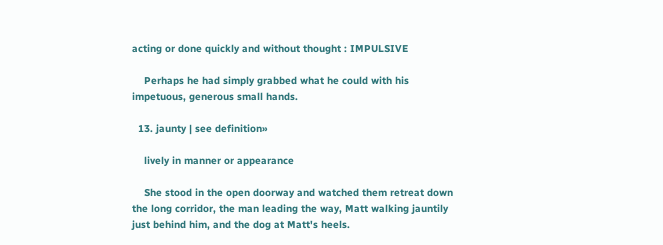acting or done quickly and without thought : IMPULSIVE

    Perhaps he had simply grabbed what he could with his impetuous, generous small hands.

  13. jaunty | see definition»

    lively in manner or appearance

    She stood in the open doorway and watched them retreat down the long corridor, the man leading the way, Matt walking jauntily just behind him, and the dog at Matt's heels.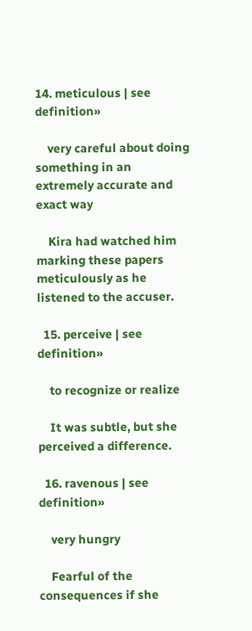14. meticulous | see definition»

    very careful about doing something in an extremely accurate and exact way

    Kira had watched him marking these papers meticulously as he listened to the accuser.

  15. perceive | see definition»

    to recognize or realize

    It was subtle, but she perceived a difference.

  16. ravenous | see definition»

    very hungry

    Fearful of the consequences if she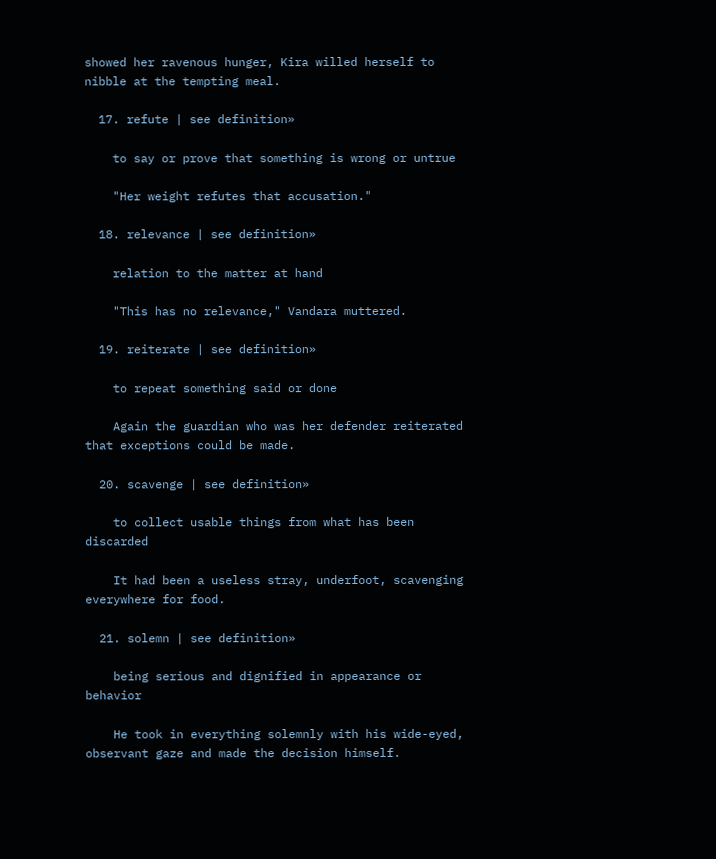showed her ravenous hunger, Kira willed herself to nibble at the tempting meal.

  17. refute | see definition»

    to say or prove that something is wrong or untrue

    "Her weight refutes that accusation."

  18. relevance | see definition»

    relation to the matter at hand

    "This has no relevance," Vandara muttered.

  19. reiterate | see definition»

    to repeat something said or done

    Again the guardian who was her defender reiterated that exceptions could be made.

  20. scavenge | see definition»

    to collect usable things from what has been discarded

    It had been a useless stray, underfoot, scavenging everywhere for food.

  21. solemn | see definition»

    being serious and dignified in appearance or behavior

    He took in everything solemnly with his wide-eyed, observant gaze and made the decision himself.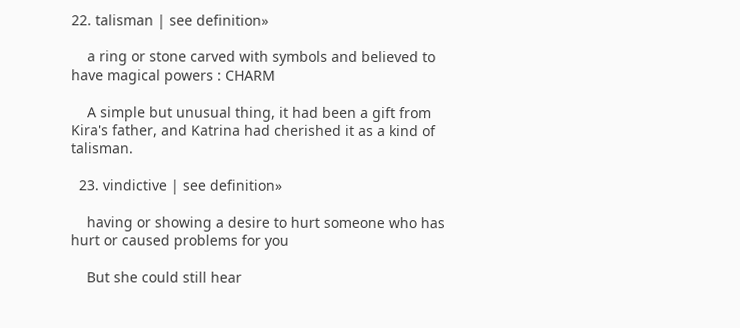22. talisman | see definition»

    a ring or stone carved with symbols and believed to have magical powers : CHARM

    A simple but unusual thing, it had been a gift from Kira's father, and Katrina had cherished it as a kind of talisman.

  23. vindictive | see definition»

    having or showing a desire to hurt someone who has hurt or caused problems for you

    But she could still hear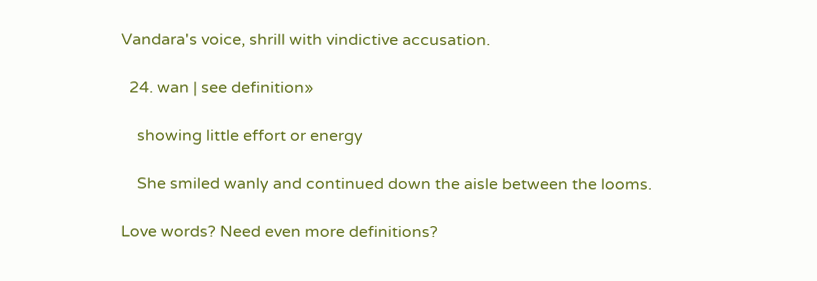Vandara's voice, shrill with vindictive accusation.

  24. wan | see definition»

    showing little effort or energy

    She smiled wanly and continued down the aisle between the looms.

Love words? Need even more definitions?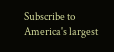Subscribe to America's largest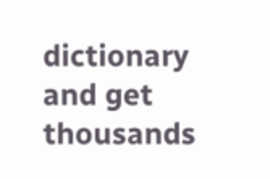dictionary and get thousands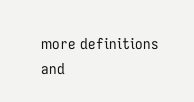more definitions and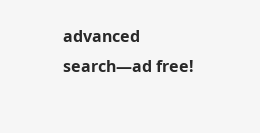advanced search—ad free!